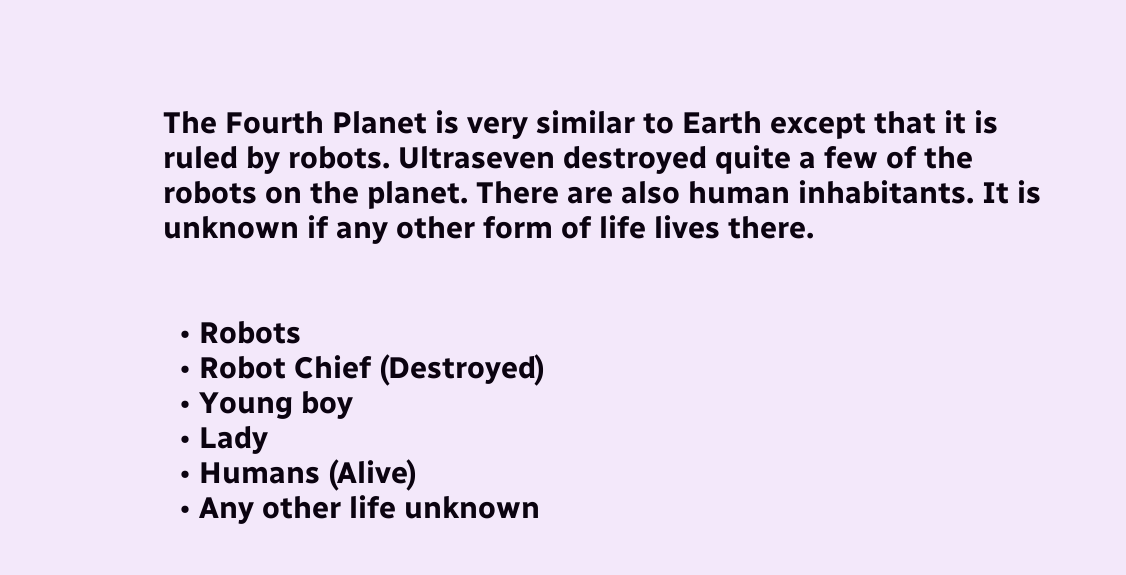The Fourth Planet is very similar to Earth except that it is ruled by robots. Ultraseven destroyed quite a few of the robots on the planet. There are also human inhabitants. It is unknown if any other form of life lives there.


  • Robots
  • Robot Chief (Destroyed)
  • Young boy
  • Lady
  • Humans (Alive)
  • Any other life unknown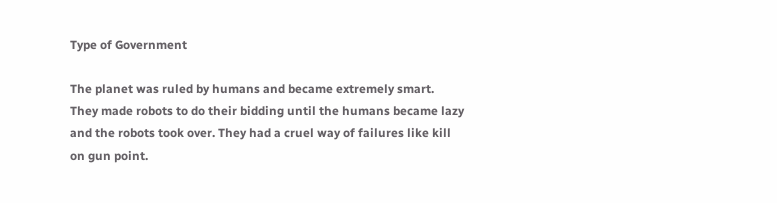Type of Government

The planet was ruled by humans and became extremely smart. They made robots to do their bidding until the humans became lazy and the robots took over. They had a cruel way of failures like kill on gun point.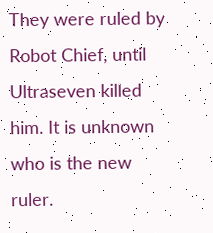They were ruled by Robot Chief, until Ultraseven killed him. It is unknown who is the new ruler.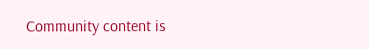Community content is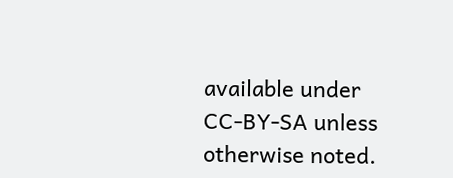available under CC-BY-SA unless otherwise noted.